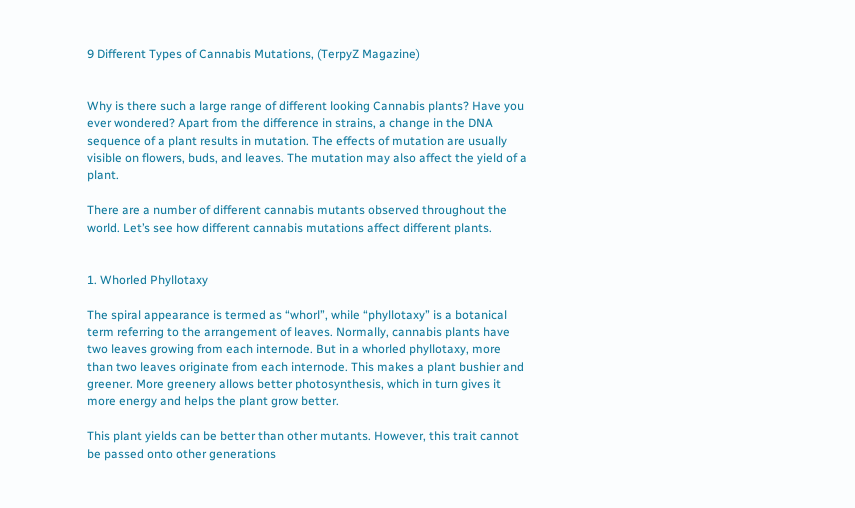9 Different Types of Cannabis Mutations, (TerpyZ Magazine)


Why is there such a large range of different looking Cannabis plants? Have you ever wondered? Apart from the difference in strains, a change in the DNA sequence of a plant results in mutation. The effects of mutation are usually visible on flowers, buds, and leaves. The mutation may also affect the yield of a plant.

There are a number of different cannabis mutants observed throughout the world. Let’s see how different cannabis mutations affect different plants.


1. Whorled Phyllotaxy

The spiral appearance is termed as “whorl”, while “phyllotaxy” is a botanical term referring to the arrangement of leaves. Normally, cannabis plants have two leaves growing from each internode. But in a whorled phyllotaxy, more than two leaves originate from each internode. This makes a plant bushier and greener. More greenery allows better photosynthesis, which in turn gives it more energy and helps the plant grow better.

This plant yields can be better than other mutants. However, this trait cannot be passed onto other generations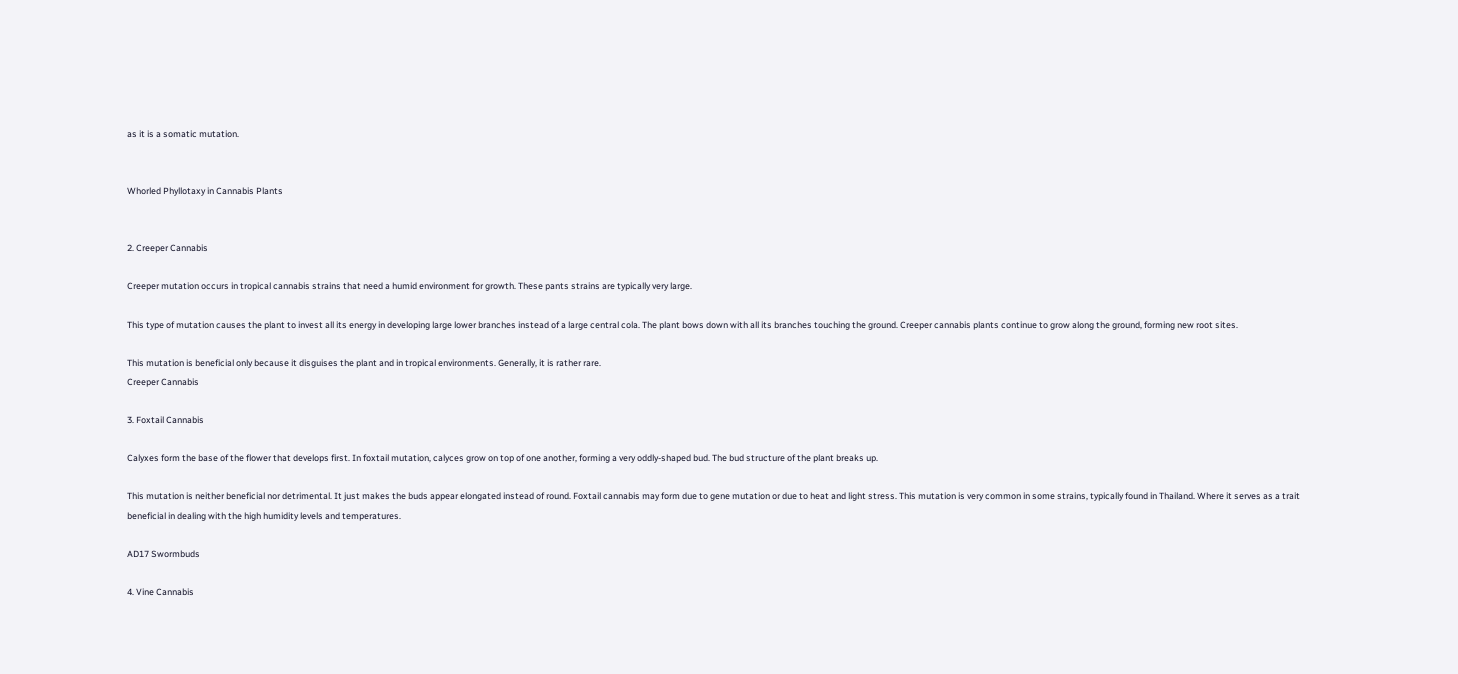as it is a somatic mutation.


Whorled Phyllotaxy in Cannabis Plants


2. Creeper Cannabis

Creeper mutation occurs in tropical cannabis strains that need a humid environment for growth. These pants strains are typically very large.

This type of mutation causes the plant to invest all its energy in developing large lower branches instead of a large central cola. The plant bows down with all its branches touching the ground. Creeper cannabis plants continue to grow along the ground, forming new root sites.

This mutation is beneficial only because it disguises the plant and in tropical environments. Generally, it is rather rare.
Creeper Cannabis

3. Foxtail Cannabis

Calyxes form the base of the flower that develops first. In foxtail mutation, calyces grow on top of one another, forming a very oddly-shaped bud. The bud structure of the plant breaks up.

This mutation is neither beneficial nor detrimental. It just makes the buds appear elongated instead of round. Foxtail cannabis may form due to gene mutation or due to heat and light stress. This mutation is very common in some strains, typically found in Thailand. Where it serves as a trait beneficial in dealing with the high humidity levels and temperatures.

AD17 Swormbuds

4. Vine Cannabis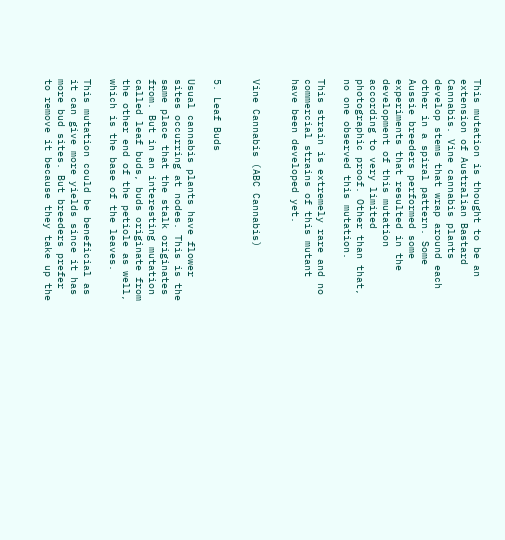This mutation is thought to be an extension of Australian Bastard Cannabis. Vine cannabis plants develop stems that wrap around each other in a spiral pattern. Some Aussie breeders performed some experiments that resulted in the development of this mutation according to very limited photographic proof. Other than that, no one observed this mutation.

This strain is extremely rare and no commercial strains of this mutant have been developed yet.


Vine Cannabis (ABC Cannabis)


5. Leaf Buds

Usual cannabis plants have flower sites occurring at nodes. This is the same place that the stalk originates from. But in an interesting mutation called leaf buds, buds originate from the other end of the petiole as well, which is the base of the leaves.

This mutation could be beneficial as it can give more yields since it has more bud sites. But breeders prefer to remove it because they take up the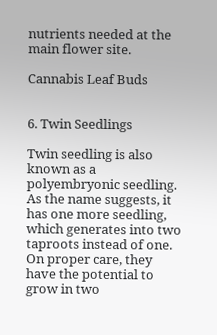nutrients needed at the main flower site.

Cannabis Leaf Buds


6. Twin Seedlings

Twin seedling is also known as a polyembryonic seedling. As the name suggests, it has one more seedling, which generates into two taproots instead of one. On proper care, they have the potential to grow in two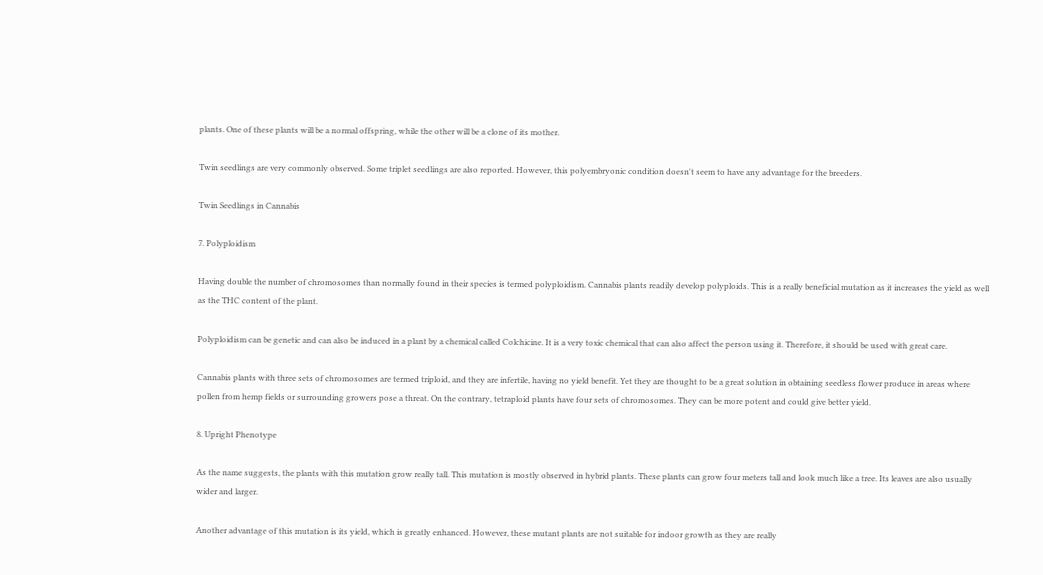plants. One of these plants will be a normal offspring, while the other will be a clone of its mother.

Twin seedlings are very commonly observed. Some triplet seedlings are also reported. However, this polyembryonic condition doesn't seem to have any advantage for the breeders.

Twin Seedlings in Cannabis

7. Polyploidism

Having double the number of chromosomes than normally found in their species is termed polyploidism. Cannabis plants readily develop polyploids. This is a really beneficial mutation as it increases the yield as well as the THC content of the plant.

Polyploidism can be genetic and can also be induced in a plant by a chemical called Colchicine. It is a very toxic chemical that can also affect the person using it. Therefore, it should be used with great care.

Cannabis plants with three sets of chromosomes are termed triploid, and they are infertile, having no yield benefit. Yet they are thought to be a great solution in obtaining seedless flower produce in areas where pollen from hemp fields or surrounding growers pose a threat. On the contrary, tetraploid plants have four sets of chromosomes. They can be more potent and could give better yield.

8. Upright Phenotype

As the name suggests, the plants with this mutation grow really tall. This mutation is mostly observed in hybrid plants. These plants can grow four meters tall and look much like a tree. Its leaves are also usually wider and larger.

Another advantage of this mutation is its yield, which is greatly enhanced. However, these mutant plants are not suitable for indoor growth as they are really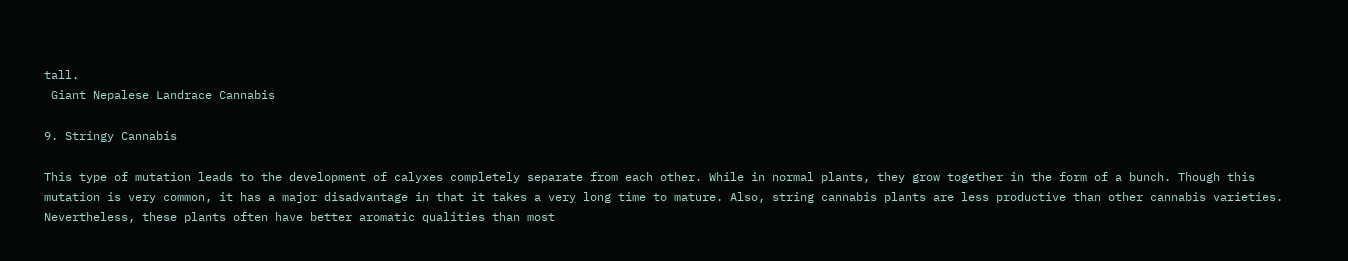tall.
 Giant Nepalese Landrace Cannabis

9. Stringy Cannabis

This type of mutation leads to the development of calyxes completely separate from each other. While in normal plants, they grow together in the form of a bunch. Though this mutation is very common, it has a major disadvantage in that it takes a very long time to mature. Also, string cannabis plants are less productive than other cannabis varieties. Nevertheless, these plants often have better aromatic qualities than most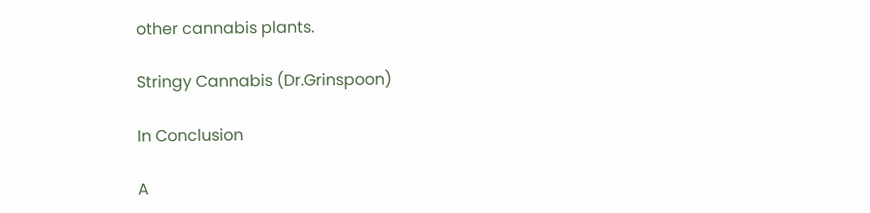other cannabis plants.

Stringy Cannabis (Dr.Grinspoon)

In Conclusion

A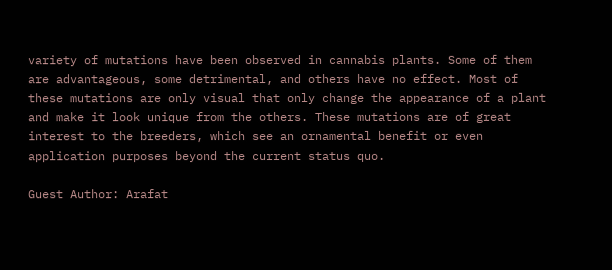variety of mutations have been observed in cannabis plants. Some of them are advantageous, some detrimental, and others have no effect. Most of these mutations are only visual that only change the appearance of a plant and make it look unique from the others. These mutations are of great interest to the breeders, which see an ornamental benefit or even application purposes beyond the current status quo.

Guest Author: Arafat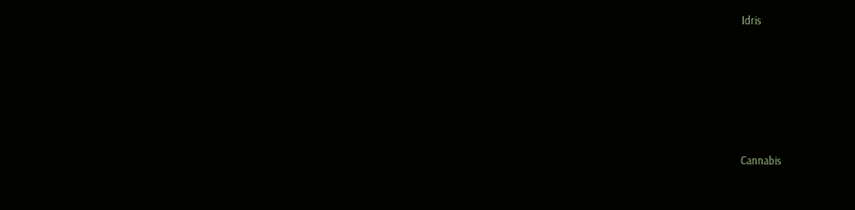Idris







Cannabis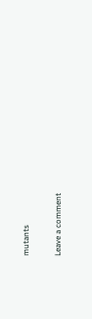mutants

Leave a comment